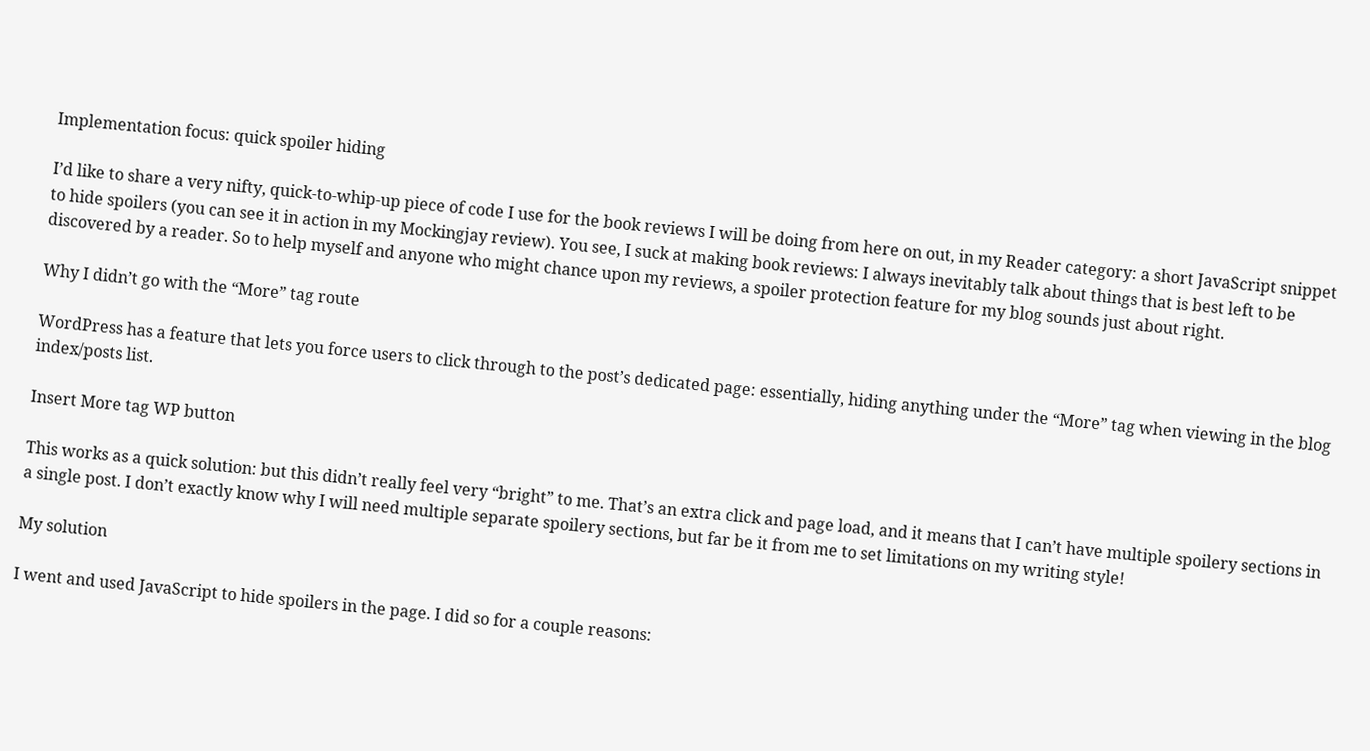Implementation focus: quick spoiler hiding

I’d like to share a very nifty, quick-to-whip-up piece of code I use for the book reviews I will be doing from here on out, in my Reader category: a short JavaScript snippet to hide spoilers (you can see it in action in my Mockingjay review). You see, I suck at making book reviews: I always inevitably talk about things that is best left to be discovered by a reader. So to help myself and anyone who might chance upon my reviews, a spoiler protection feature for my blog sounds just about right.

Why I didn’t go with the “More” tag route

WordPress has a feature that lets you force users to click through to the post’s dedicated page: essentially, hiding anything under the “More” tag when viewing in the blog index/posts list.

Insert More tag WP button

This works as a quick solution: but this didn’t really feel very “bright” to me. That’s an extra click and page load, and it means that I can’t have multiple spoilery sections in a single post. I don’t exactly know why I will need multiple separate spoilery sections, but far be it from me to set limitations on my writing style!

My solution

I went and used JavaScript to hide spoilers in the page. I did so for a couple reasons: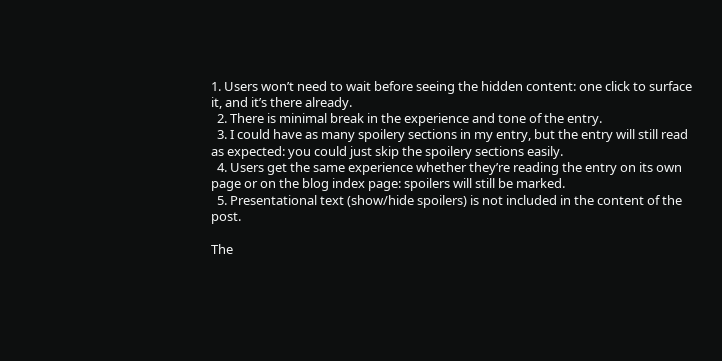1. Users won’t need to wait before seeing the hidden content: one click to surface it, and it’s there already.
  2. There is minimal break in the experience and tone of the entry.
  3. I could have as many spoilery sections in my entry, but the entry will still read as expected: you could just skip the spoilery sections easily.
  4. Users get the same experience whether they’re reading the entry on its own page or on the blog index page: spoilers will still be marked.
  5. Presentational text (show/hide spoilers) is not included in the content of the post.

The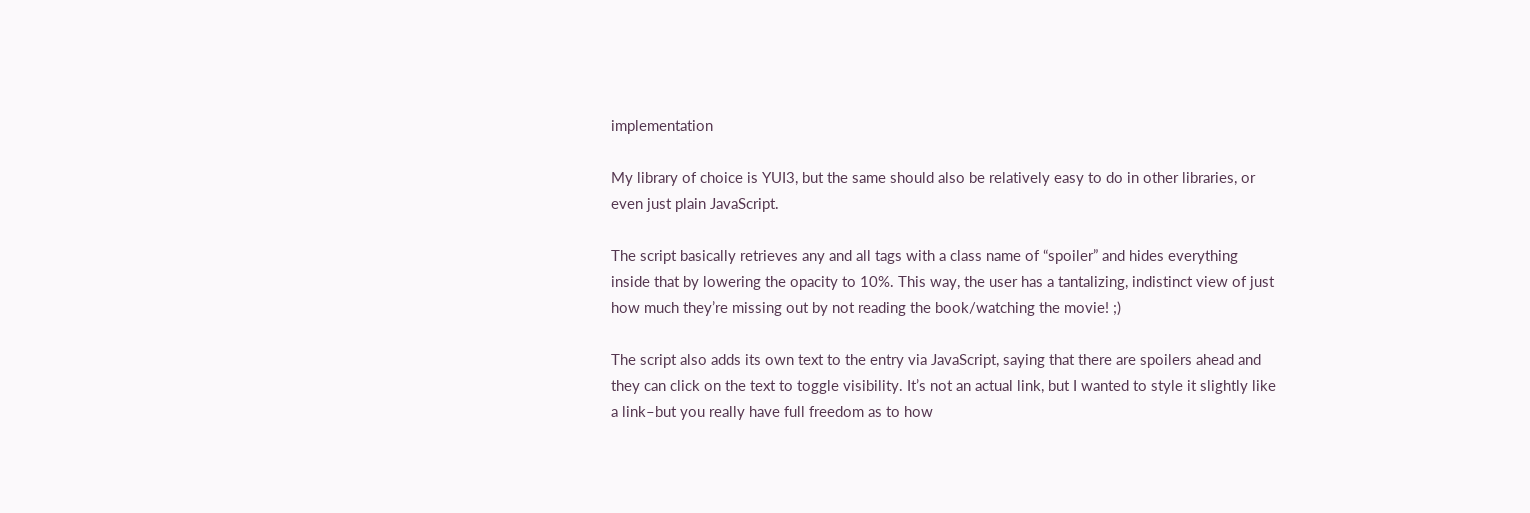implementation

My library of choice is YUI3, but the same should also be relatively easy to do in other libraries, or even just plain JavaScript.

The script basically retrieves any and all tags with a class name of “spoiler” and hides everything inside that by lowering the opacity to 10%. This way, the user has a tantalizing, indistinct view of just how much they’re missing out by not reading the book/watching the movie! ;)

The script also adds its own text to the entry via JavaScript, saying that there are spoilers ahead and they can click on the text to toggle visibility. It’s not an actual link, but I wanted to style it slightly like a link–but you really have full freedom as to how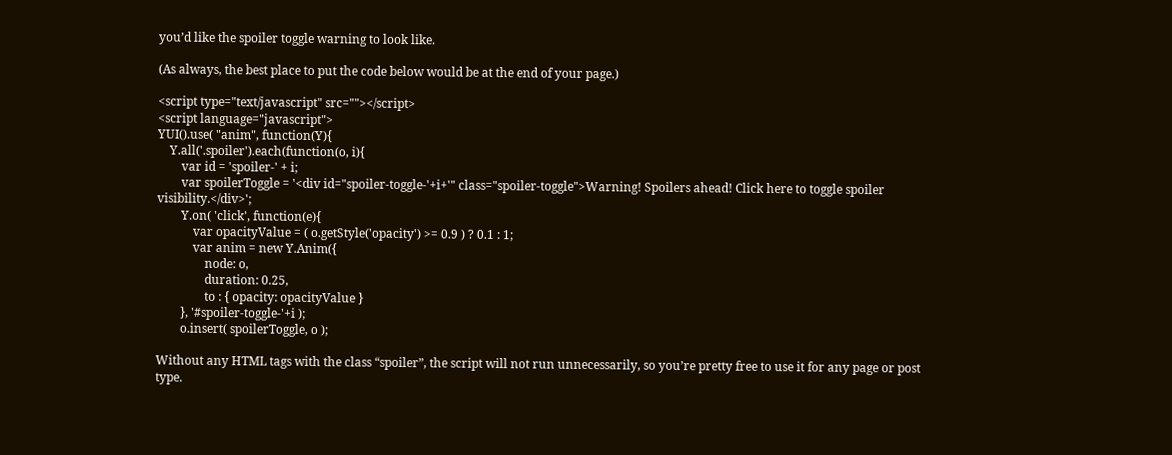you’d like the spoiler toggle warning to look like.

(As always, the best place to put the code below would be at the end of your page.)

<script type="text/javascript" src=""></script>
<script language="javascript">
YUI().use( "anim", function(Y){
    Y.all('.spoiler').each(function(o, i){
        var id = 'spoiler-' + i;
        var spoilerToggle = '<div id="spoiler-toggle-'+i+'" class="spoiler-toggle">Warning! Spoilers ahead! Click here to toggle spoiler visibility.</div>';
        Y.on( 'click', function(e){
            var opacityValue = ( o.getStyle('opacity') >= 0.9 ) ? 0.1 : 1;
            var anim = new Y.Anim({
                node: o,
                duration: 0.25,
                to : { opacity: opacityValue }
        }, '#spoiler-toggle-'+i );
        o.insert( spoilerToggle, o );

Without any HTML tags with the class “spoiler”, the script will not run unnecessarily, so you’re pretty free to use it for any page or post type.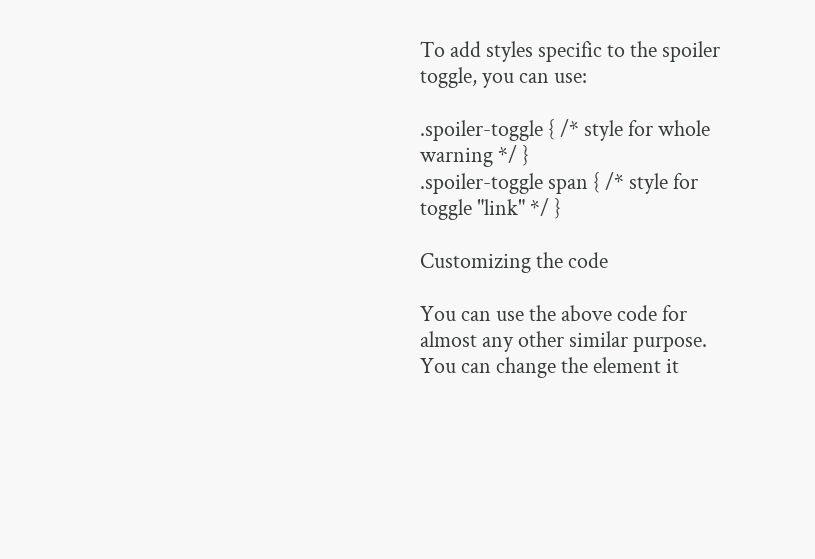To add styles specific to the spoiler toggle, you can use:

.spoiler-toggle { /* style for whole warning */ }
.spoiler-toggle span { /* style for toggle "link" */ }

Customizing the code

You can use the above code for almost any other similar purpose. You can change the element it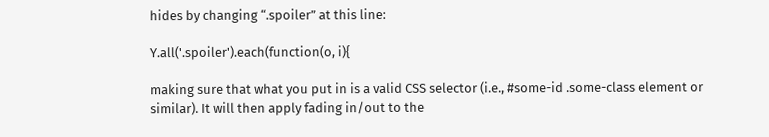hides by changing “.spoiler” at this line:

Y.all('.spoiler').each(function(o, i){

making sure that what you put in is a valid CSS selector (i.e., #some-id .some-class element or similar). It will then apply fading in/out to the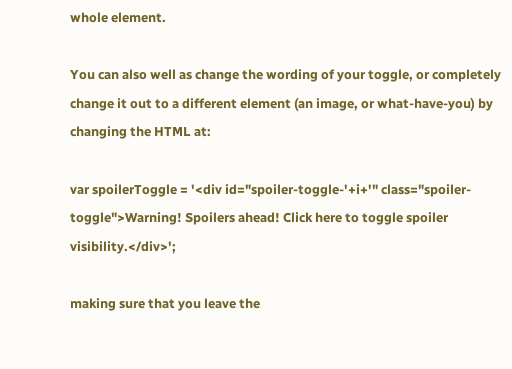whole element.

You can also well as change the wording of your toggle, or completely change it out to a different element (an image, or what-have-you) by changing the HTML at:

var spoilerToggle = '<div id="spoiler-toggle-'+i+'" class="spoiler-toggle">Warning! Spoilers ahead! Click here to toggle spoiler visibility.</div>';

making sure that you leave the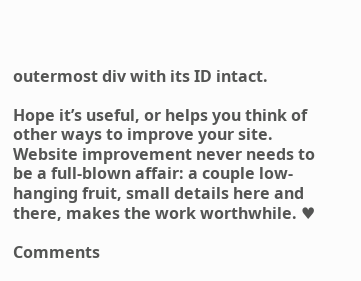outermost div with its ID intact.

Hope it’s useful, or helps you think of other ways to improve your site. Website improvement never needs to be a full-blown affair: a couple low-hanging fruit, small details here and there, makes the work worthwhile. ♥

Comments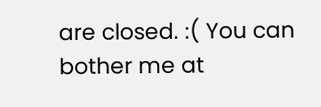are closed. :( You can bother me at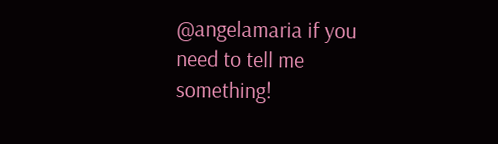@angelamaria if you need to tell me something!